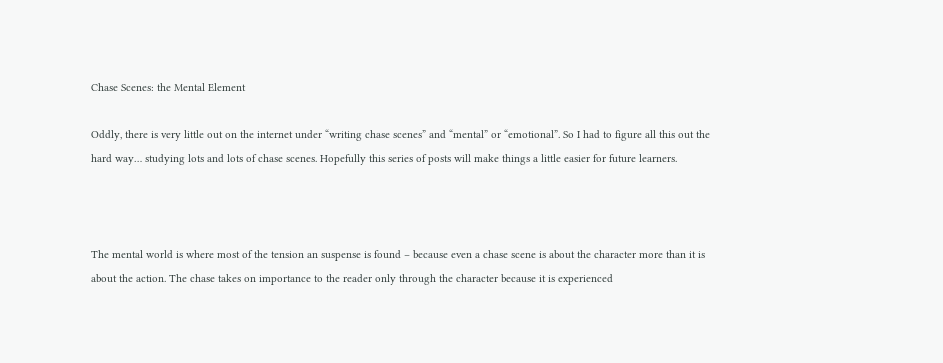Chase Scenes: the Mental Element

Oddly, there is very little out on the internet under “writing chase scenes” and “mental” or “emotional”. So I had to figure all this out the hard way… studying lots and lots of chase scenes. Hopefully this series of posts will make things a little easier for future learners.



The mental world is where most of the tension an suspense is found – because even a chase scene is about the character more than it is about the action. The chase takes on importance to the reader only through the character because it is experienced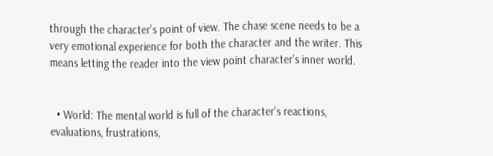through the character’s point of view. The chase scene needs to be a very emotional experience for both the character and the writer. This means letting the reader into the view point character’s inner world.


  • World: The mental world is full of the character’s reactions, evaluations, frustrations,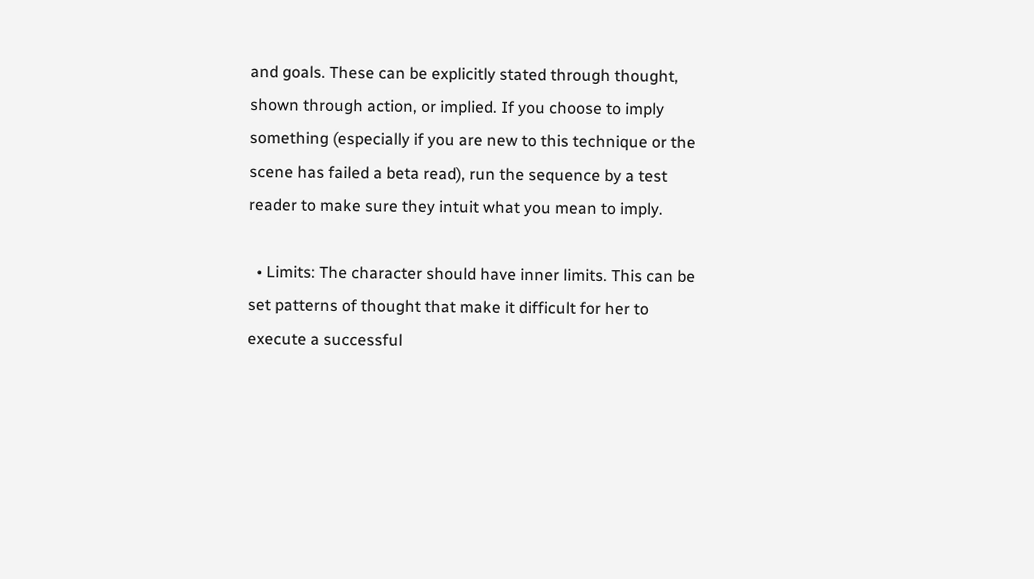and goals. These can be explicitly stated through thought, shown through action, or implied. If you choose to imply something (especially if you are new to this technique or the scene has failed a beta read), run the sequence by a test reader to make sure they intuit what you mean to imply.

  • Limits: The character should have inner limits. This can be set patterns of thought that make it difficult for her to execute a successful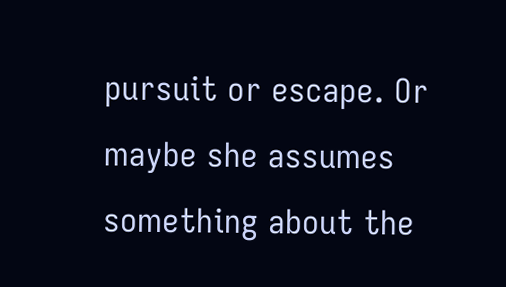pursuit or escape. Or maybe she assumes something about the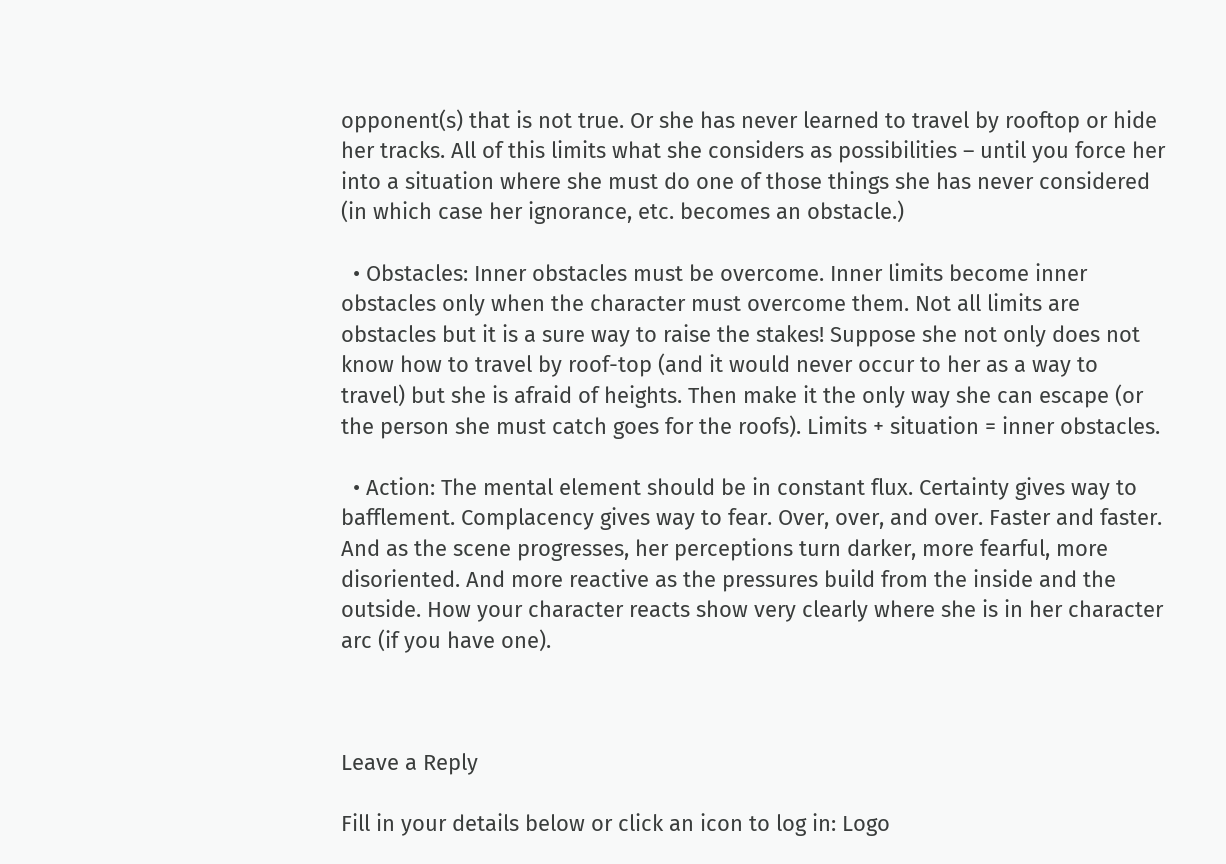opponent(s) that is not true. Or she has never learned to travel by rooftop or hide her tracks. All of this limits what she considers as possibilities – until you force her into a situation where she must do one of those things she has never considered (in which case her ignorance, etc. becomes an obstacle.)

  • Obstacles: Inner obstacles must be overcome. Inner limits become inner obstacles only when the character must overcome them. Not all limits are obstacles but it is a sure way to raise the stakes! Suppose she not only does not know how to travel by roof-top (and it would never occur to her as a way to travel) but she is afraid of heights. Then make it the only way she can escape (or the person she must catch goes for the roofs). Limits + situation = inner obstacles.

  • Action: The mental element should be in constant flux. Certainty gives way to bafflement. Complacency gives way to fear. Over, over, and over. Faster and faster. And as the scene progresses, her perceptions turn darker, more fearful, more disoriented. And more reactive as the pressures build from the inside and the outside. How your character reacts show very clearly where she is in her character arc (if you have one).



Leave a Reply

Fill in your details below or click an icon to log in: Logo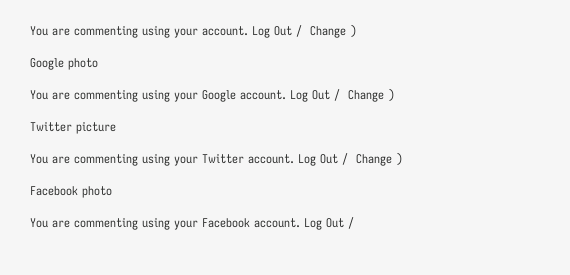You are commenting using your account. Log Out /  Change )

Google photo

You are commenting using your Google account. Log Out /  Change )

Twitter picture

You are commenting using your Twitter account. Log Out /  Change )

Facebook photo

You are commenting using your Facebook account. Log Out /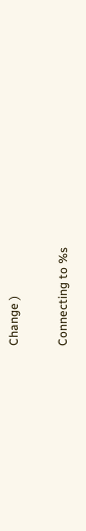Change )

Connecting to %s